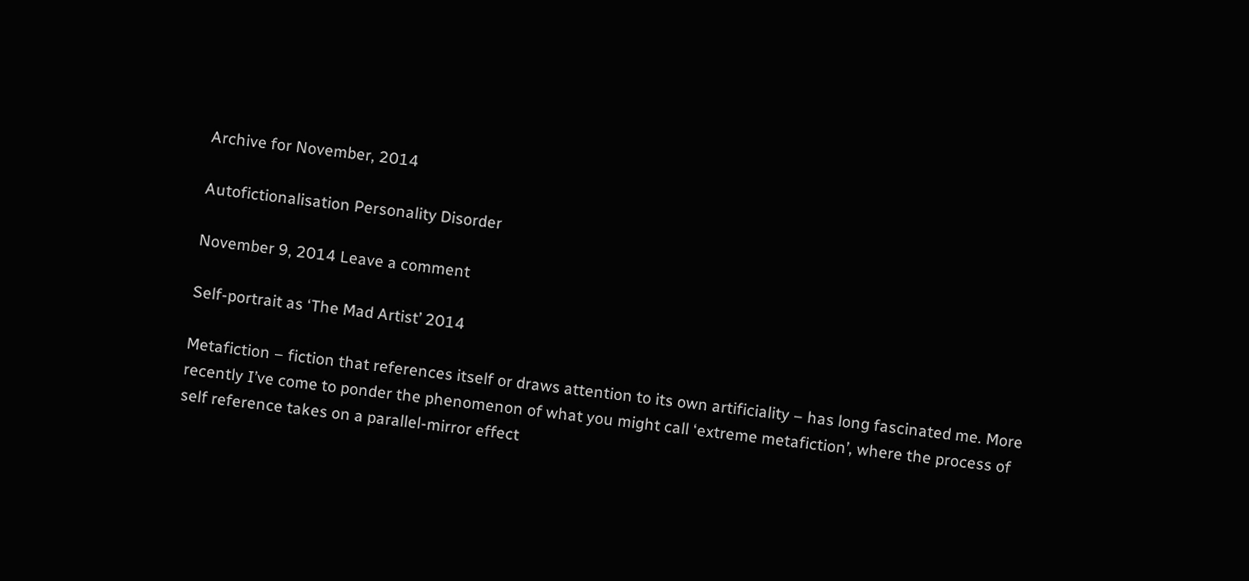Archive for November, 2014

Autofictionalisation Personality Disorder

November 9, 2014 Leave a comment

Self-portrait as ‘The Mad Artist’ 2014

Metafiction – fiction that references itself or draws attention to its own artificiality – has long fascinated me. More recently I’ve come to ponder the phenomenon of what you might call ‘extreme metafiction’, where the process of self reference takes on a parallel-mirror effect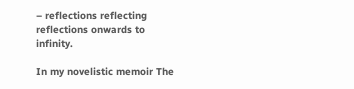– reflections reflecting reflections onwards to infinity.

In my novelistic memoir The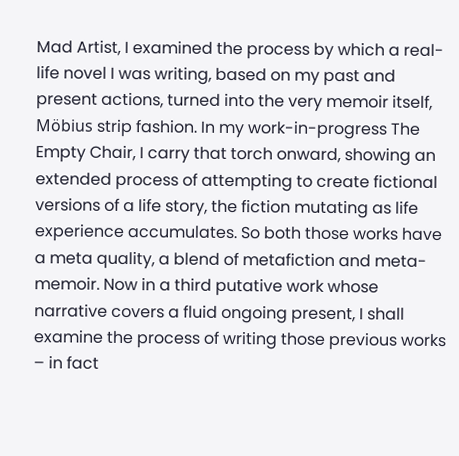Mad Artist, I examined the process by which a real-life novel I was writing, based on my past and present actions, turned into the very memoir itself, Möbius strip fashion. In my work-in-progress The Empty Chair, I carry that torch onward, showing an extended process of attempting to create fictional versions of a life story, the fiction mutating as life experience accumulates. So both those works have a meta quality, a blend of metafiction and meta-memoir. Now in a third putative work whose narrative covers a fluid ongoing present, I shall examine the process of writing those previous works – in fact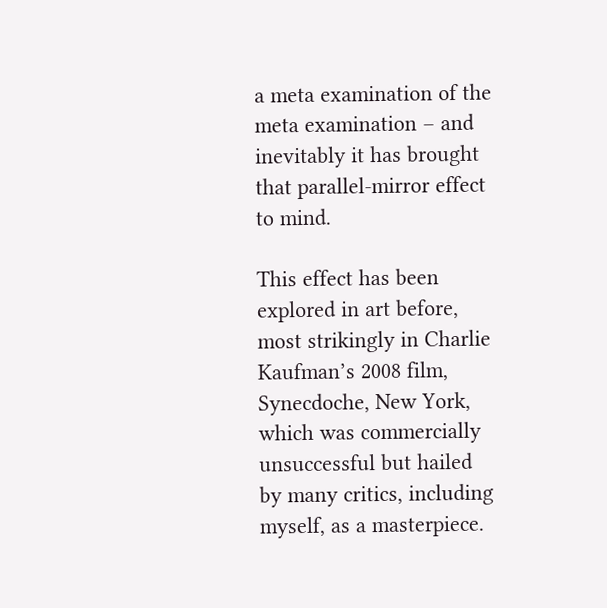a meta examination of the meta examination – and inevitably it has brought that parallel-mirror effect to mind.

This effect has been explored in art before, most strikingly in Charlie Kaufman’s 2008 film, Synecdoche, New York, which was commercially unsuccessful but hailed by many critics, including myself, as a masterpiece.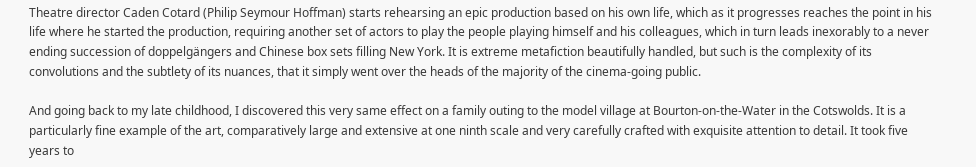Theatre director Caden Cotard (Philip Seymour Hoffman) starts rehearsing an epic production based on his own life, which as it progresses reaches the point in his life where he started the production, requiring another set of actors to play the people playing himself and his colleagues, which in turn leads inexorably to a never ending succession of doppelgängers and Chinese box sets filling New York. It is extreme metafiction beautifully handled, but such is the complexity of its convolutions and the subtlety of its nuances, that it simply went over the heads of the majority of the cinema-going public.

And going back to my late childhood, I discovered this very same effect on a family outing to the model village at Bourton-on-the-Water in the Cotswolds. It is a particularly fine example of the art, comparatively large and extensive at one ninth scale and very carefully crafted with exquisite attention to detail. It took five years to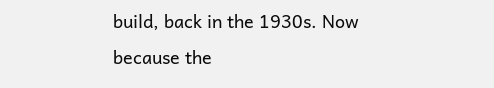build, back in the 1930s. Now because the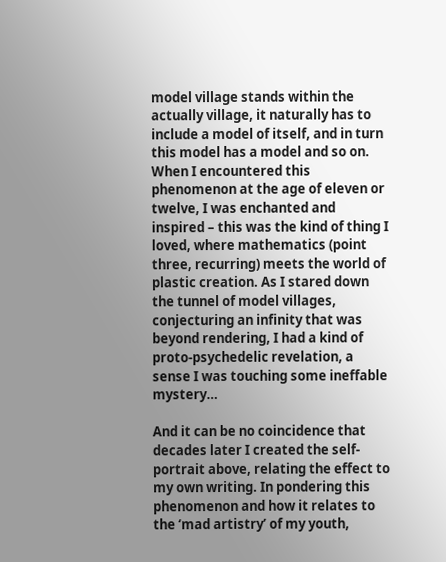model village stands within the actually village, it naturally has to include a model of itself, and in turn this model has a model and so on. When I encountered this phenomenon at the age of eleven or twelve, I was enchanted and inspired – this was the kind of thing I loved, where mathematics (point three, recurring) meets the world of plastic creation. As I stared down the tunnel of model villages, conjecturing an infinity that was beyond rendering, I had a kind of proto-psychedelic revelation, a sense I was touching some ineffable mystery…

And it can be no coincidence that decades later I created the self-portrait above, relating the effect to my own writing. In pondering this phenomenon and how it relates to the ‘mad artistry’ of my youth,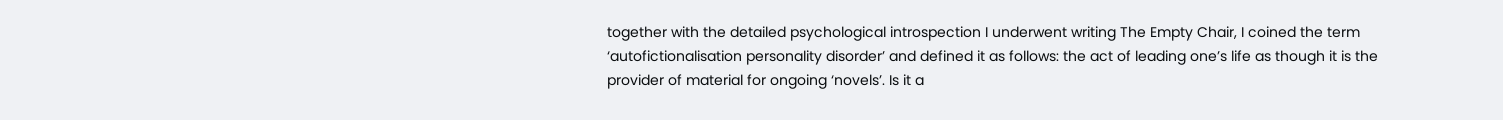together with the detailed psychological introspection I underwent writing The Empty Chair, I coined the term ‘autofictionalisation personality disorder’ and defined it as follows: the act of leading one’s life as though it is the provider of material for ongoing ‘novels’. Is it a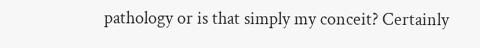pathology or is that simply my conceit? Certainly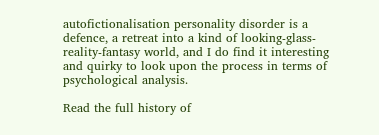autofictionalisation personality disorder is a defence, a retreat into a kind of looking-glass-reality-fantasy world, and I do find it interesting and quirky to look upon the process in terms of psychological analysis.

Read the full history of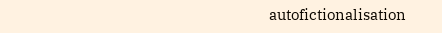autofictionalisation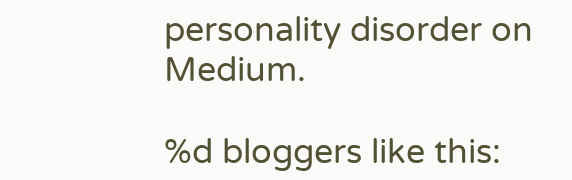personality disorder on Medium.

%d bloggers like this: